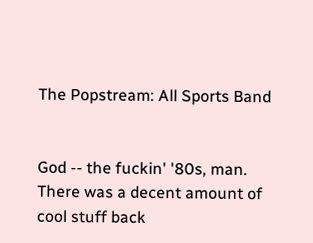The Popstream: All Sports Band


God -- the fuckin' '80s, man. There was a decent amount of cool stuff back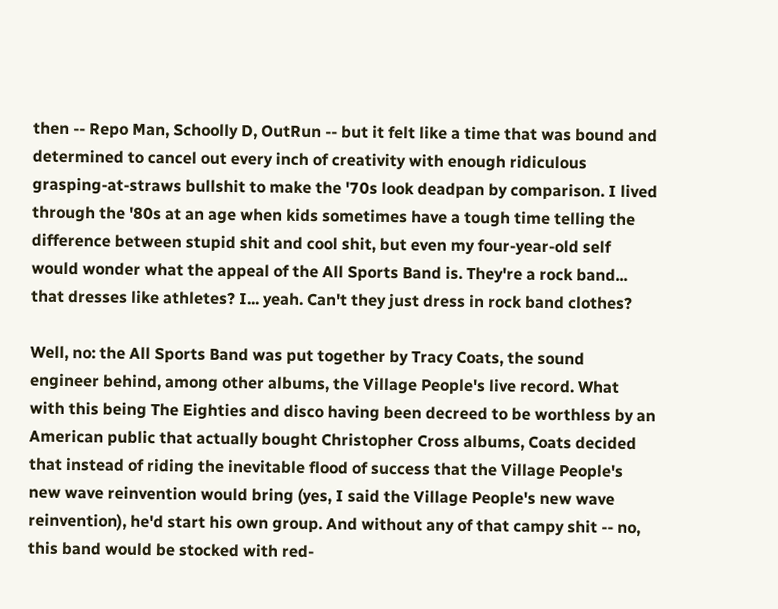then -- Repo Man, Schoolly D, OutRun -- but it felt like a time that was bound and determined to cancel out every inch of creativity with enough ridiculous grasping-at-straws bullshit to make the '70s look deadpan by comparison. I lived through the '80s at an age when kids sometimes have a tough time telling the difference between stupid shit and cool shit, but even my four-year-old self would wonder what the appeal of the All Sports Band is. They're a rock band... that dresses like athletes? I... yeah. Can't they just dress in rock band clothes?

Well, no: the All Sports Band was put together by Tracy Coats, the sound engineer behind, among other albums, the Village People's live record. What with this being The Eighties and disco having been decreed to be worthless by an American public that actually bought Christopher Cross albums, Coats decided that instead of riding the inevitable flood of success that the Village People's new wave reinvention would bring (yes, I said the Village People's new wave reinvention), he'd start his own group. And without any of that campy shit -- no, this band would be stocked with red-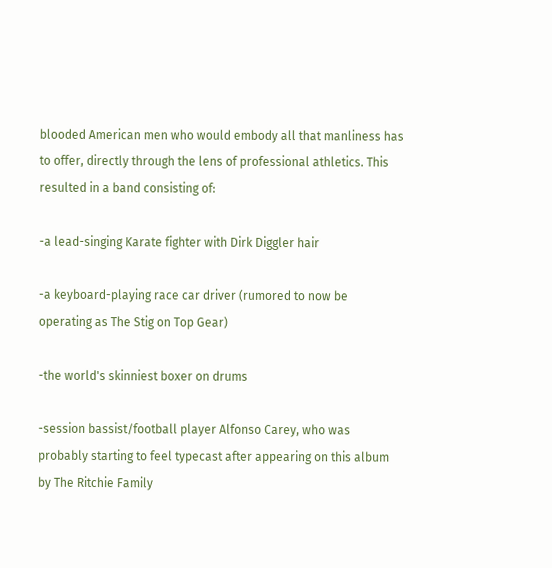blooded American men who would embody all that manliness has to offer, directly through the lens of professional athletics. This resulted in a band consisting of:

-a lead-singing Karate fighter with Dirk Diggler hair

-a keyboard-playing race car driver (rumored to now be operating as The Stig on Top Gear)

-the world's skinniest boxer on drums

-session bassist/football player Alfonso Carey, who was probably starting to feel typecast after appearing on this album by The Ritchie Family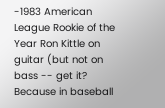-1983 American League Rookie of the Year Ron Kittle on guitar (but not on bass -- get it? Because in baseball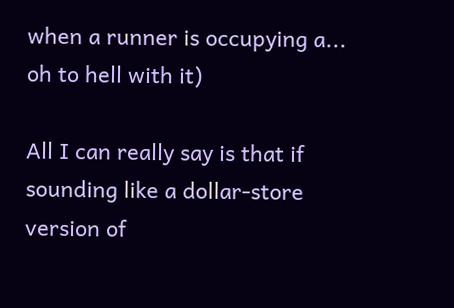when a runner is occupying a... oh to hell with it)

All I can really say is that if sounding like a dollar-store version of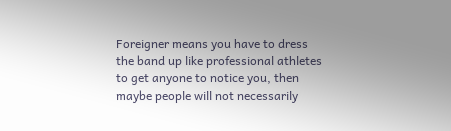Foreigner means you have to dress the band up like professional athletes to get anyone to notice you, then maybe people will not necessarily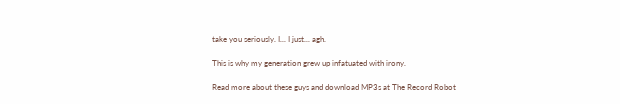take you seriously. I... I just... agh.

This is why my generation grew up infatuated with irony.

Read more about these guys and download MP3s at The Record Robot